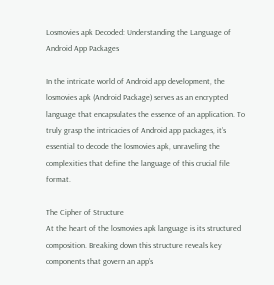Losmovies apk Decoded: Understanding the Language of Android App Packages

In the intricate world of Android app development, the losmovies apk (Android Package) serves as an encrypted language that encapsulates the essence of an application. To truly grasp the intricacies of Android app packages, it’s essential to decode the losmovies apk, unraveling the complexities that define the language of this crucial file format.

The Cipher of Structure
At the heart of the losmovies apk language is its structured composition. Breaking down this structure reveals key components that govern an app’s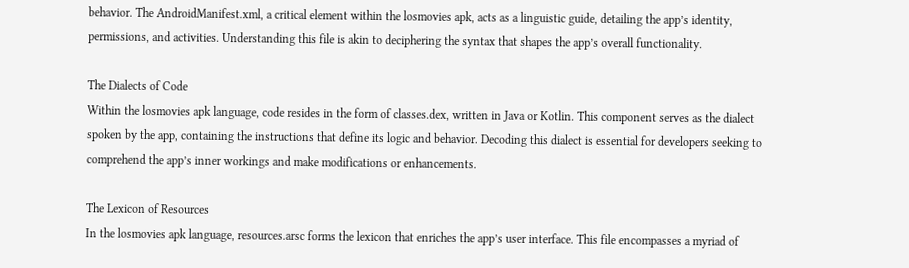behavior. The AndroidManifest.xml, a critical element within the losmovies apk, acts as a linguistic guide, detailing the app’s identity, permissions, and activities. Understanding this file is akin to deciphering the syntax that shapes the app’s overall functionality.

The Dialects of Code
Within the losmovies apk language, code resides in the form of classes.dex, written in Java or Kotlin. This component serves as the dialect spoken by the app, containing the instructions that define its logic and behavior. Decoding this dialect is essential for developers seeking to comprehend the app’s inner workings and make modifications or enhancements.

The Lexicon of Resources
In the losmovies apk language, resources.arsc forms the lexicon that enriches the app’s user interface. This file encompasses a myriad of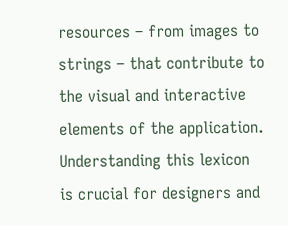resources – from images to strings – that contribute to the visual and interactive elements of the application. Understanding this lexicon is crucial for designers and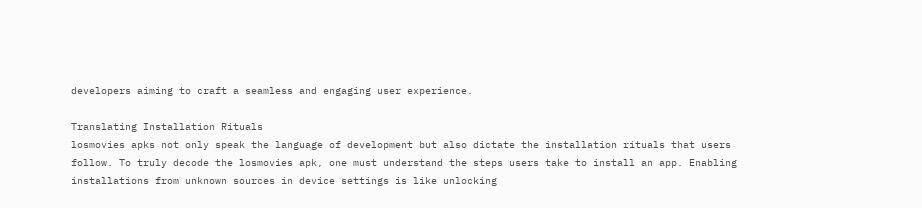developers aiming to craft a seamless and engaging user experience.

Translating Installation Rituals
losmovies apks not only speak the language of development but also dictate the installation rituals that users follow. To truly decode the losmovies apk, one must understand the steps users take to install an app. Enabling installations from unknown sources in device settings is like unlocking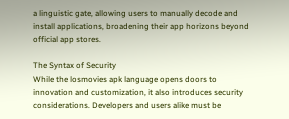a linguistic gate, allowing users to manually decode and install applications, broadening their app horizons beyond official app stores.

The Syntax of Security
While the losmovies apk language opens doors to innovation and customization, it also introduces security considerations. Developers and users alike must be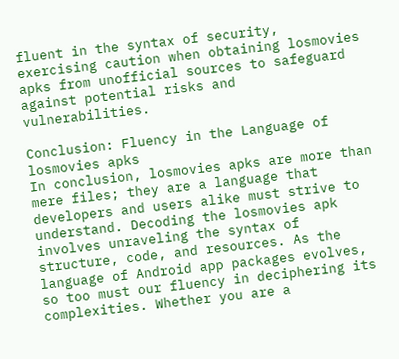fluent in the syntax of security, exercising caution when obtaining losmovies apks from unofficial sources to safeguard against potential risks and vulnerabilities.

Conclusion: Fluency in the Language of losmovies apks
In conclusion, losmovies apks are more than mere files; they are a language that developers and users alike must strive to understand. Decoding the losmovies apk involves unraveling the syntax of structure, code, and resources. As the language of Android app packages evolves, so too must our fluency in deciphering its complexities. Whether you are a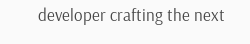developer crafting the next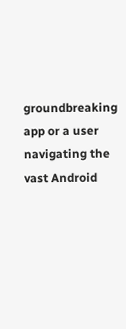groundbreaking app or a user navigating the vast Android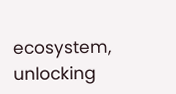ecosystem, unlocking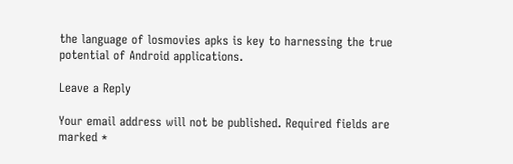the language of losmovies apks is key to harnessing the true potential of Android applications.

Leave a Reply

Your email address will not be published. Required fields are marked *